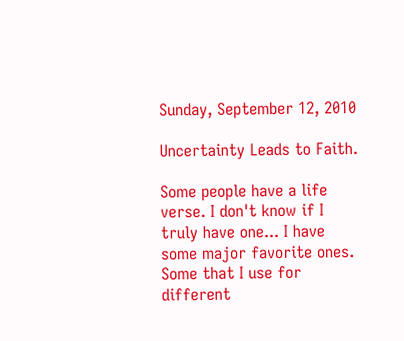Sunday, September 12, 2010

Uncertainty Leads to Faith.

Some people have a life verse. I don't know if I truly have one... I have some major favorite ones. Some that I use for different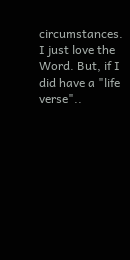circumstances. I just love the Word. But, if I did have a "life verse"..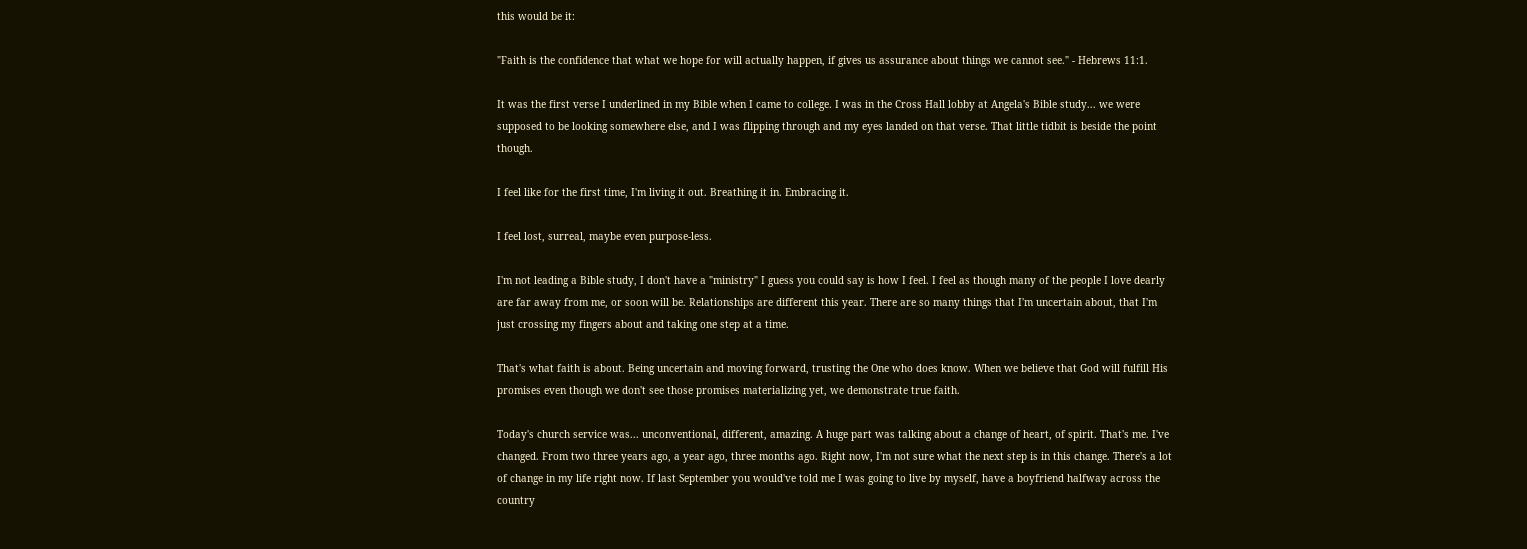this would be it:

"Faith is the confidence that what we hope for will actually happen, if gives us assurance about things we cannot see." - Hebrews 11:1.

It was the first verse I underlined in my Bible when I came to college. I was in the Cross Hall lobby at Angela's Bible study... we were supposed to be looking somewhere else, and I was flipping through and my eyes landed on that verse. That little tidbit is beside the point though.

I feel like for the first time, I'm living it out. Breathing it in. Embracing it.

I feel lost, surreal, maybe even purpose-less.

I'm not leading a Bible study, I don't have a "ministry" I guess you could say is how I feel. I feel as though many of the people I love dearly are far away from me, or soon will be. Relationships are different this year. There are so many things that I'm uncertain about, that I'm just crossing my fingers about and taking one step at a time.

That's what faith is about. Being uncertain and moving forward, trusting the One who does know. When we believe that God will fulfill His promises even though we don't see those promises materializing yet, we demonstrate true faith.

Today's church service was... unconventional, different, amazing. A huge part was talking about a change of heart, of spirit. That's me. I've changed. From two three years ago, a year ago, three months ago. Right now, I'm not sure what the next step is in this change. There's a lot of change in my life right now. If last September you would've told me I was going to live by myself, have a boyfriend halfway across the country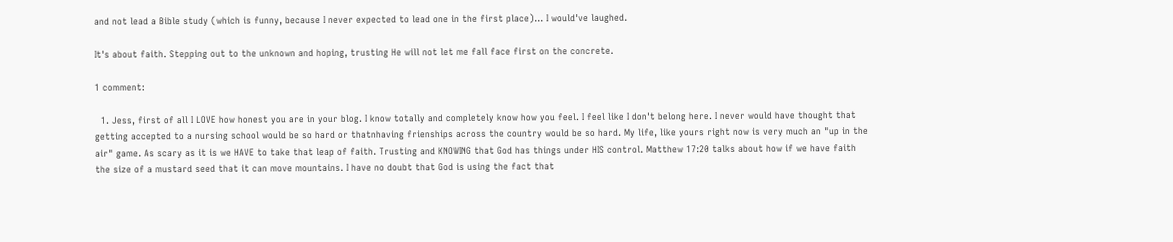and not lead a Bible study (which is funny, because I never expected to lead one in the first place)... I would've laughed.

It's about faith. Stepping out to the unknown and hoping, trusting He will not let me fall face first on the concrete.

1 comment:

  1. Jess, first of all I LOVE how honest you are in your blog. I know totally and completely know how you feel. I feel like I don't belong here. I never would have thought that getting accepted to a nursing school would be so hard or thatnhaving frienships across the country would be so hard. My life, like yours right now is very much an "up in the air" game. As scary as it is we HAVE to take that leap of faith. Trusting and KNOWING that God has things under HIS control. Matthew 17:20 talks about how if we have faith the size of a mustard seed that it can move mountains. I have no doubt that God is using the fact that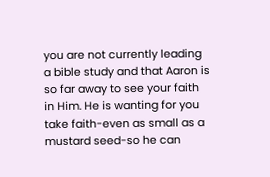you are not currently leading a bible study and that Aaron is so far away to see your faith in Him. He is wanting for you take faith-even as small as a mustard seed-so he can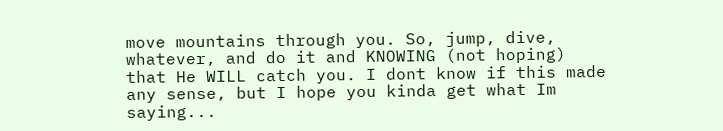move mountains through you. So, jump, dive, whatever, and do it and KNOWING (not hoping) that He WILL catch you. I dont know if this made any sense, but I hope you kinda get what Im saying...